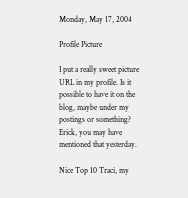Monday, May 17, 2004

Profile Picture

I put a really sweet picture URL in my profile. Is it possible to have it on the blog, maybe under my postings or something? Erick, you may have mentioned that yesterday.

Nice Top 10 Traci, my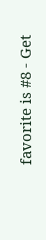favorite is #8 - Get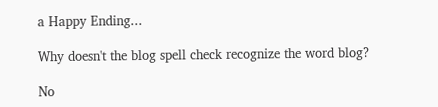a Happy Ending...

Why doesn't the blog spell check recognize the word blog?

No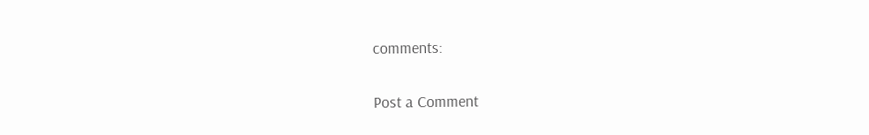comments:

Post a Comment